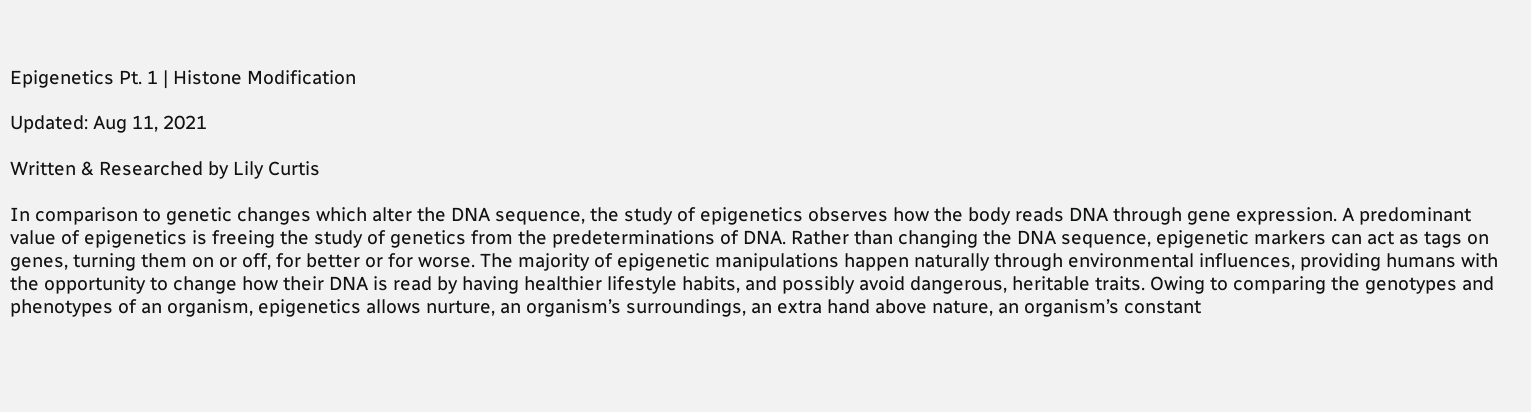Epigenetics Pt. 1 | Histone Modification

Updated: Aug 11, 2021

Written & Researched by Lily Curtis

In comparison to genetic changes which alter the DNA sequence, the study of epigenetics observes how the body reads DNA through gene expression. A predominant value of epigenetics is freeing the study of genetics from the predeterminations of DNA. Rather than changing the DNA sequence, epigenetic markers can act as tags on genes, turning them on or off, for better or for worse. The majority of epigenetic manipulations happen naturally through environmental influences, providing humans with the opportunity to change how their DNA is read by having healthier lifestyle habits, and possibly avoid dangerous, heritable traits. Owing to comparing the genotypes and phenotypes of an organism, epigenetics allows nurture, an organism’s surroundings, an extra hand above nature, an organism’s constant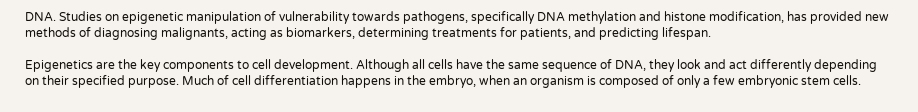DNA. Studies on epigenetic manipulation of vulnerability towards pathogens, specifically DNA methylation and histone modification, has provided new methods of diagnosing malignants, acting as biomarkers, determining treatments for patients, and predicting lifespan.

Epigenetics are the key components to cell development. Although all cells have the same sequence of DNA, they look and act differently depending on their specified purpose. Much of cell differentiation happens in the embryo, when an organism is composed of only a few embryonic stem cells.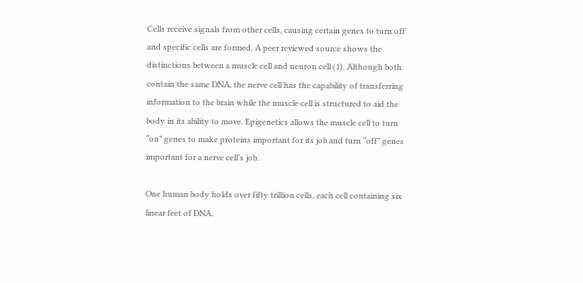Cells receive signals from other cells, causing certain genes to turn off and specific cells are formed. A peer reviewed source shows the distinctions between a muscle cell and neuron cell (1). Although both contain the same DNA, the nerve cell has the capability of transferring information to the brain while the muscle cell is structured to aid the body in its ability to move. Epigenetics allows the muscle cell to turn “on” genes to make proteins important for its job and turn “off” genes important for a nerve cell’s job.

One human body holds over fifty trillion cells, each cell containing six linear feet of DNA.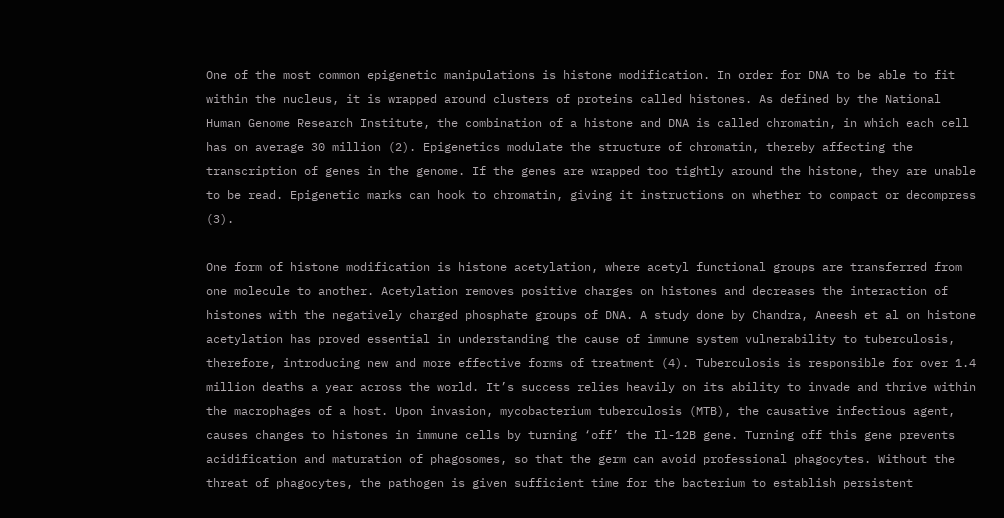One of the most common epigenetic manipulations is histone modification. In order for DNA to be able to fit within the nucleus, it is wrapped around clusters of proteins called histones. As defined by the National Human Genome Research Institute, the combination of a histone and DNA is called chromatin, in which each cell has on average 30 million (2). Epigenetics modulate the structure of chromatin, thereby affecting the transcription of genes in the genome. If the genes are wrapped too tightly around the histone, they are unable to be read. Epigenetic marks can hook to chromatin, giving it instructions on whether to compact or decompress (3).

One form of histone modification is histone acetylation, where acetyl functional groups are transferred from one molecule to another. Acetylation removes positive charges on histones and decreases the interaction of histones with the negatively charged phosphate groups of DNA. A study done by Chandra, Aneesh et al on histone acetylation has proved essential in understanding the cause of immune system vulnerability to tuberculosis, therefore, introducing new and more effective forms of treatment (4). Tuberculosis is responsible for over 1.4 million deaths a year across the world. It’s success relies heavily on its ability to invade and thrive within the macrophages of a host. Upon invasion, mycobacterium tuberculosis (MTB), the causative infectious agent, causes changes to histones in immune cells by turning ‘off’ the Il-12B gene. Turning off this gene prevents acidification and maturation of phagosomes, so that the germ can avoid professional phagocytes. Without the threat of phagocytes, the pathogen is given sufficient time for the bacterium to establish persistent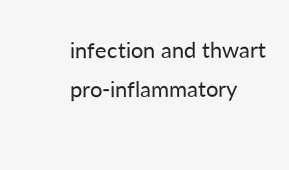infection and thwart pro-inflammatory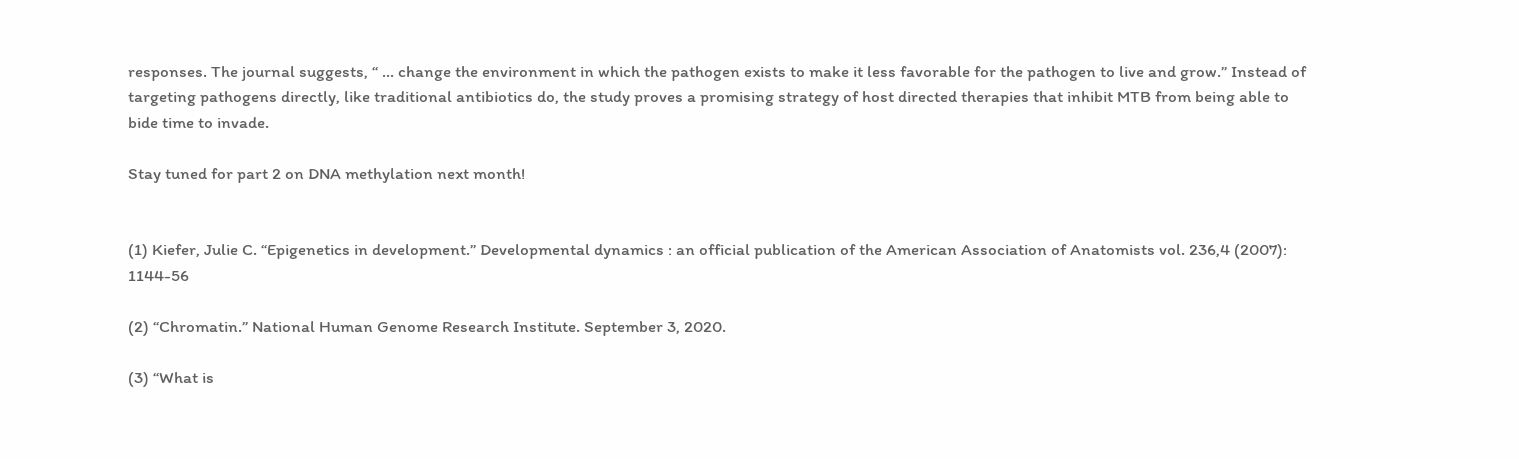responses. The journal suggests, “ … change the environment in which the pathogen exists to make it less favorable for the pathogen to live and grow.” Instead of targeting pathogens directly, like traditional antibiotics do, the study proves a promising strategy of host directed therapies that inhibit MTB from being able to bide time to invade.

Stay tuned for part 2 on DNA methylation next month!


(1) Kiefer, Julie C. “Epigenetics in development.” Developmental dynamics : an official publication of the American Association of Anatomists vol. 236,4 (2007): 1144-56

(2) “Chromatin.” National Human Genome Research Institute. September 3, 2020.

(3) “What is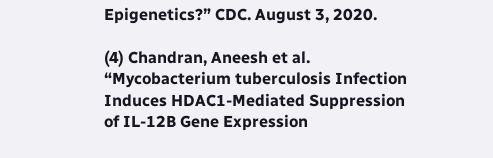Epigenetics?” CDC. August 3, 2020.

(4) Chandran, Aneesh et al. “Mycobacterium tuberculosis Infection Induces HDAC1-Mediated Suppression of IL-12B Gene Expression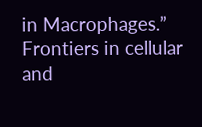in Macrophages.” Frontiers in cellular and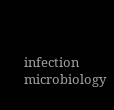infection microbiology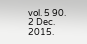vol. 5 90. 2 Dec. 2015.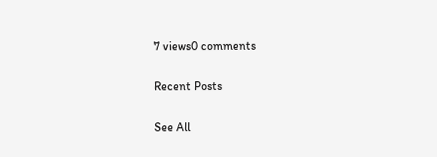7 views0 comments

Recent Posts

See All